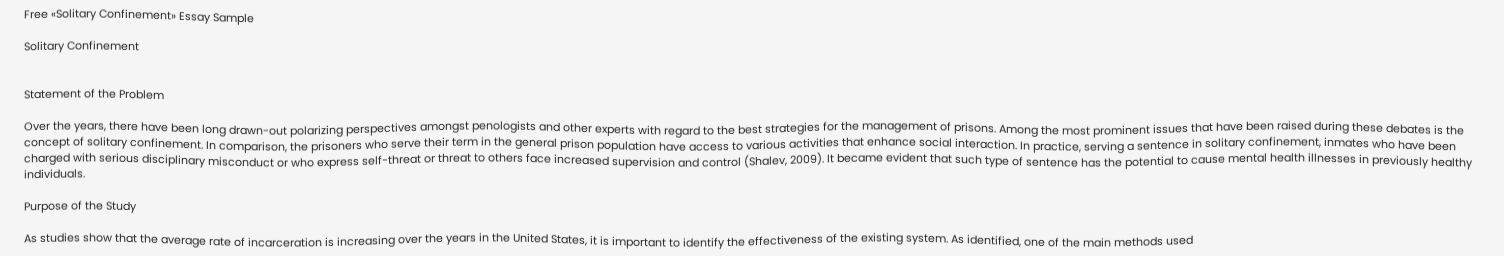Free «Solitary Confinement» Essay Sample

Solitary Confinement


Statement of the Problem

Over the years, there have been long drawn-out polarizing perspectives amongst penologists and other experts with regard to the best strategies for the management of prisons. Among the most prominent issues that have been raised during these debates is the concept of solitary confinement. In comparison, the prisoners who serve their term in the general prison population have access to various activities that enhance social interaction. In practice, serving a sentence in solitary confinement, inmates who have been charged with serious disciplinary misconduct or who express self-threat or threat to others face increased supervision and control (Shalev, 2009). It became evident that such type of sentence has the potential to cause mental health illnesses in previously healthy individuals.

Purpose of the Study

As studies show that the average rate of incarceration is increasing over the years in the United States, it is important to identify the effectiveness of the existing system. As identified, one of the main methods used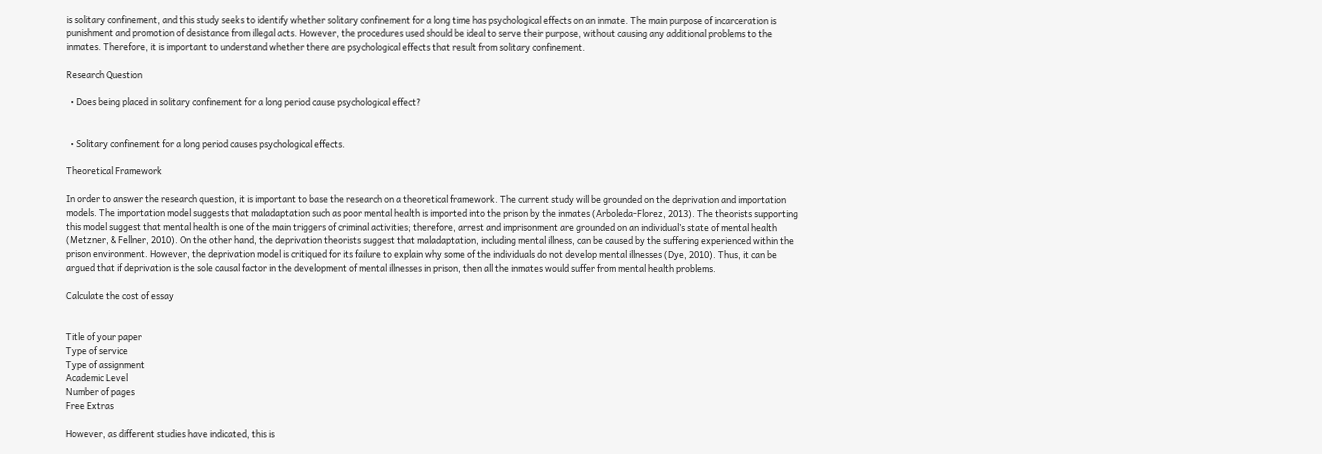is solitary confinement, and this study seeks to identify whether solitary confinement for a long time has psychological effects on an inmate. The main purpose of incarceration is punishment and promotion of desistance from illegal acts. However, the procedures used should be ideal to serve their purpose, without causing any additional problems to the inmates. Therefore, it is important to understand whether there are psychological effects that result from solitary confinement.

Research Question

  • Does being placed in solitary confinement for a long period cause psychological effect?


  • Solitary confinement for a long period causes psychological effects.

Theoretical Framework

In order to answer the research question, it is important to base the research on a theoretical framework. The current study will be grounded on the deprivation and importation models. The importation model suggests that maladaptation such as poor mental health is imported into the prison by the inmates (Arboleda-Florez, 2013). The theorists supporting this model suggest that mental health is one of the main triggers of criminal activities; therefore, arrest and imprisonment are grounded on an individual’s state of mental health (Metzner, & Fellner, 2010). On the other hand, the deprivation theorists suggest that maladaptation, including mental illness, can be caused by the suffering experienced within the prison environment. However, the deprivation model is critiqued for its failure to explain why some of the individuals do not develop mental illnesses (Dye, 2010). Thus, it can be argued that if deprivation is the sole causal factor in the development of mental illnesses in prison, then all the inmates would suffer from mental health problems.

Calculate the cost of essay


Title of your paper
Type of service
Type of assignment
Academic Level
Number of pages
Free Extras

However, as different studies have indicated, this is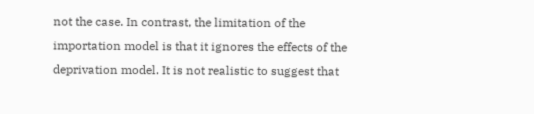not the case. In contrast, the limitation of the importation model is that it ignores the effects of the deprivation model. It is not realistic to suggest that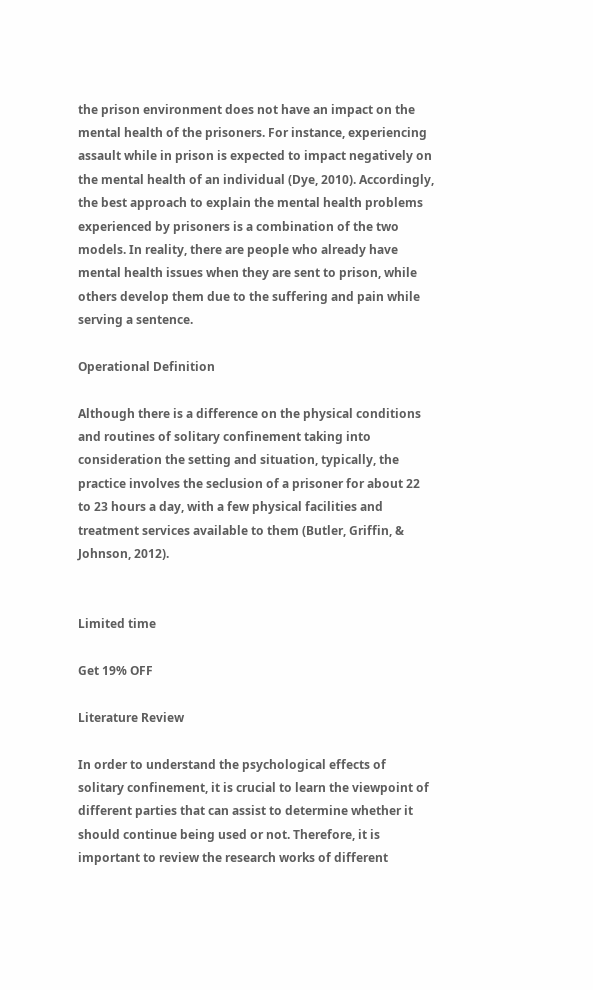the prison environment does not have an impact on the mental health of the prisoners. For instance, experiencing assault while in prison is expected to impact negatively on the mental health of an individual (Dye, 2010). Accordingly, the best approach to explain the mental health problems experienced by prisoners is a combination of the two models. In reality, there are people who already have mental health issues when they are sent to prison, while others develop them due to the suffering and pain while serving a sentence.

Operational Definition

Although there is a difference on the physical conditions and routines of solitary confinement taking into consideration the setting and situation, typically, the practice involves the seclusion of a prisoner for about 22 to 23 hours a day, with a few physical facilities and treatment services available to them (Butler, Griffin, & Johnson, 2012).


Limited time

Get 19% OFF

Literature Review

In order to understand the psychological effects of solitary confinement, it is crucial to learn the viewpoint of different parties that can assist to determine whether it should continue being used or not. Therefore, it is important to review the research works of different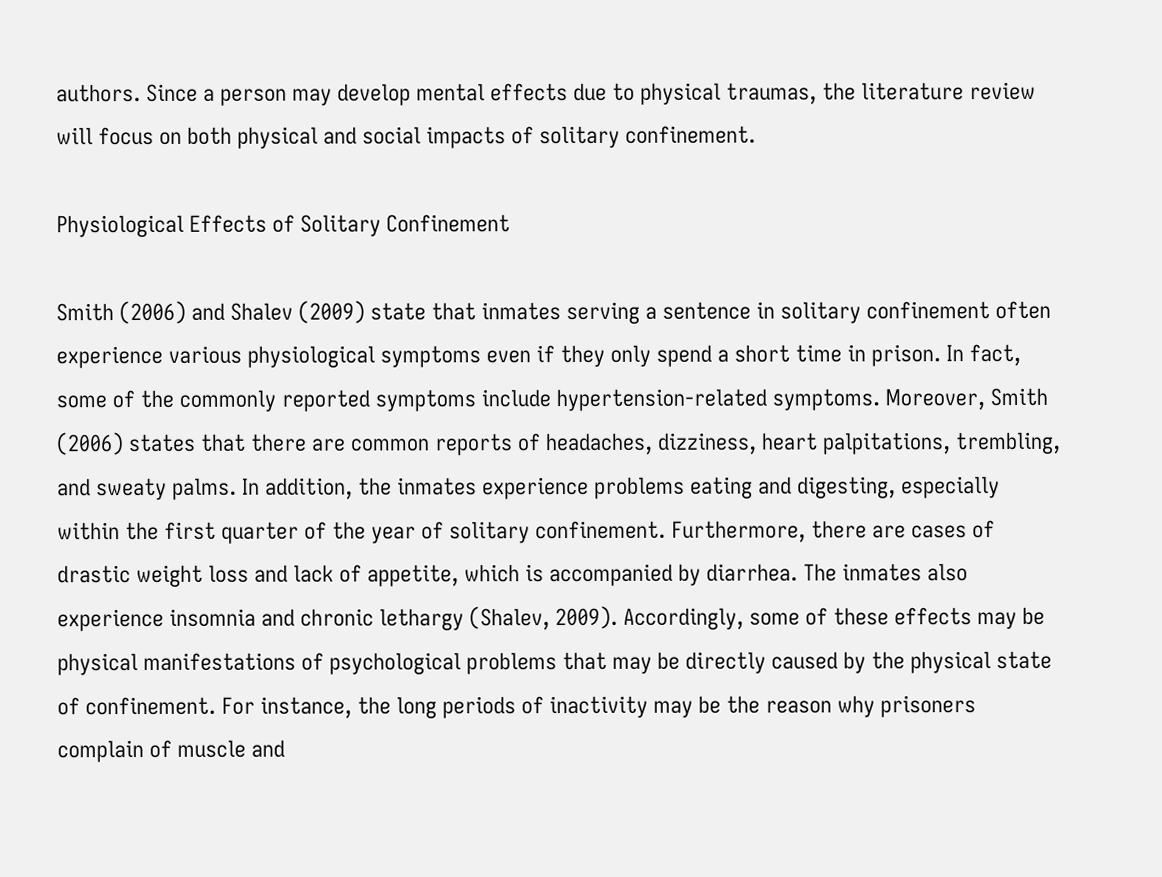authors. Since a person may develop mental effects due to physical traumas, the literature review will focus on both physical and social impacts of solitary confinement.

Physiological Effects of Solitary Confinement

Smith (2006) and Shalev (2009) state that inmates serving a sentence in solitary confinement often experience various physiological symptoms even if they only spend a short time in prison. In fact, some of the commonly reported symptoms include hypertension-related symptoms. Moreover, Smith (2006) states that there are common reports of headaches, dizziness, heart palpitations, trembling, and sweaty palms. In addition, the inmates experience problems eating and digesting, especially within the first quarter of the year of solitary confinement. Furthermore, there are cases of drastic weight loss and lack of appetite, which is accompanied by diarrhea. The inmates also experience insomnia and chronic lethargy (Shalev, 2009). Accordingly, some of these effects may be physical manifestations of psychological problems that may be directly caused by the physical state of confinement. For instance, the long periods of inactivity may be the reason why prisoners complain of muscle and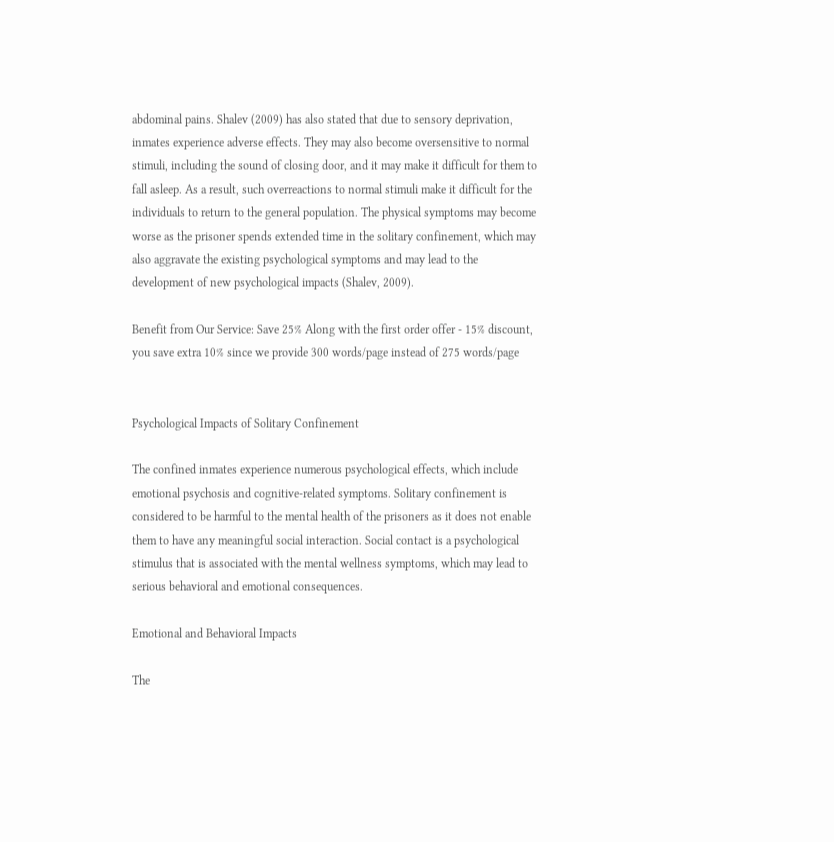abdominal pains. Shalev (2009) has also stated that due to sensory deprivation, inmates experience adverse effects. They may also become oversensitive to normal stimuli, including the sound of closing door, and it may make it difficult for them to fall asleep. As a result, such overreactions to normal stimuli make it difficult for the individuals to return to the general population. The physical symptoms may become worse as the prisoner spends extended time in the solitary confinement, which may also aggravate the existing psychological symptoms and may lead to the development of new psychological impacts (Shalev, 2009).

Benefit from Our Service: Save 25% Along with the first order offer - 15% discount, you save extra 10% since we provide 300 words/page instead of 275 words/page


Psychological Impacts of Solitary Confinement

The confined inmates experience numerous psychological effects, which include emotional psychosis and cognitive-related symptoms. Solitary confinement is considered to be harmful to the mental health of the prisoners as it does not enable them to have any meaningful social interaction. Social contact is a psychological stimulus that is associated with the mental wellness symptoms, which may lead to serious behavioral and emotional consequences.

Emotional and Behavioral Impacts

The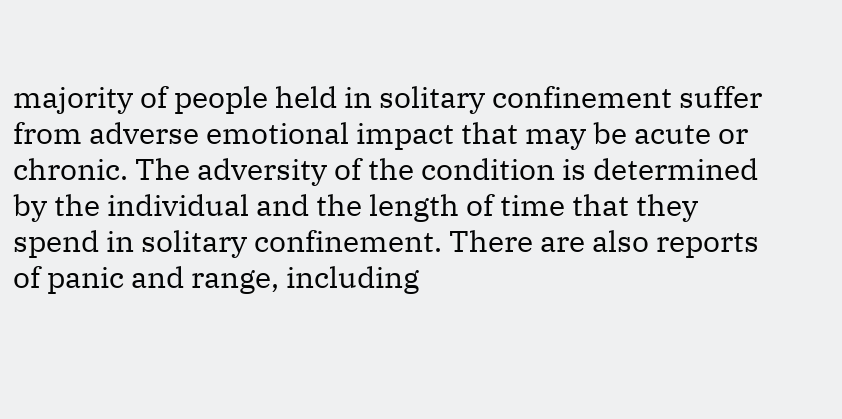majority of people held in solitary confinement suffer from adverse emotional impact that may be acute or chronic. The adversity of the condition is determined by the individual and the length of time that they spend in solitary confinement. There are also reports of panic and range, including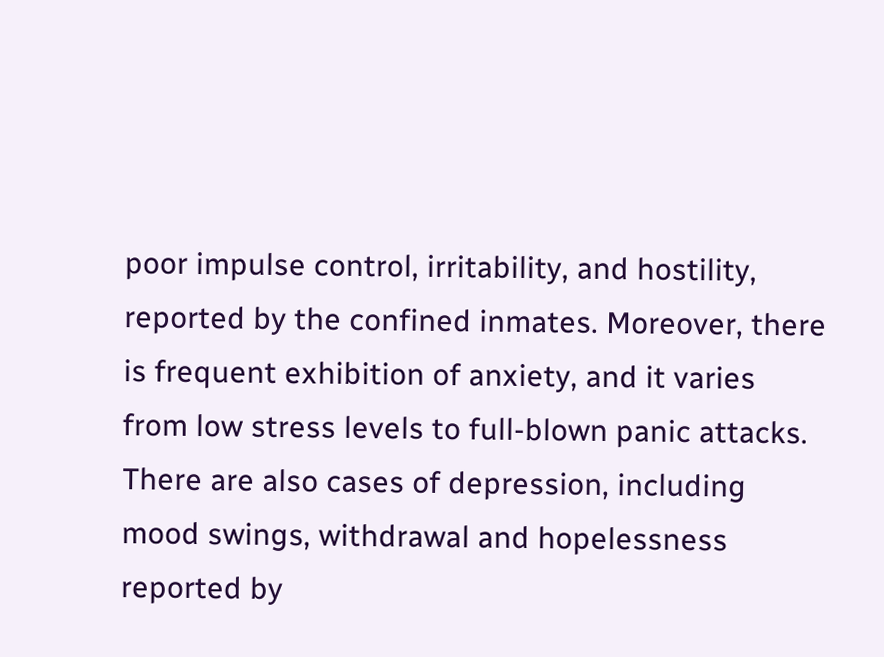poor impulse control, irritability, and hostility, reported by the confined inmates. Moreover, there is frequent exhibition of anxiety, and it varies from low stress levels to full-blown panic attacks. There are also cases of depression, including mood swings, withdrawal and hopelessness reported by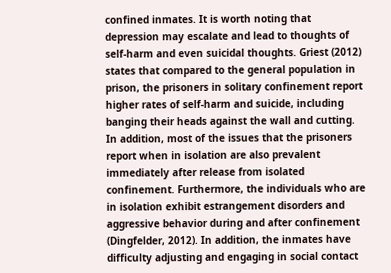confined inmates. It is worth noting that depression may escalate and lead to thoughts of self-harm and even suicidal thoughts. Griest (2012) states that compared to the general population in prison, the prisoners in solitary confinement report higher rates of self-harm and suicide, including banging their heads against the wall and cutting. In addition, most of the issues that the prisoners report when in isolation are also prevalent immediately after release from isolated confinement. Furthermore, the individuals who are in isolation exhibit estrangement disorders and aggressive behavior during and after confinement (Dingfelder, 2012). In addition, the inmates have difficulty adjusting and engaging in social contact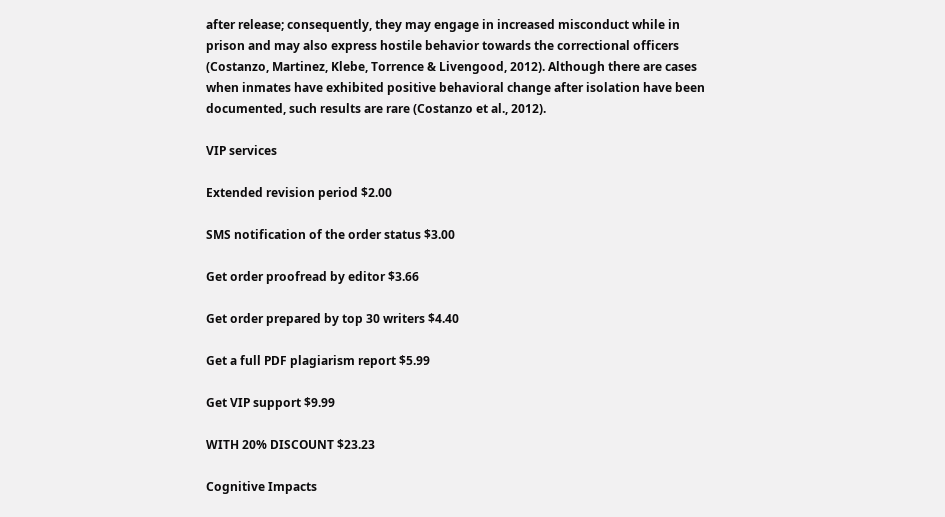after release; consequently, they may engage in increased misconduct while in prison and may also express hostile behavior towards the correctional officers (Costanzo, Martinez, Klebe, Torrence & Livengood, 2012). Although there are cases when inmates have exhibited positive behavioral change after isolation have been documented, such results are rare (Costanzo et al., 2012).

VIP services

Extended revision period $2.00

SMS notification of the order status $3.00

Get order proofread by editor $3.66

Get order prepared by top 30 writers $4.40

Get a full PDF plagiarism report $5.99

Get VIP support $9.99

WITH 20% DISCOUNT $23.23

Cognitive Impacts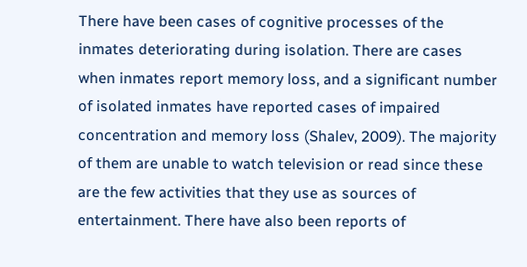There have been cases of cognitive processes of the inmates deteriorating during isolation. There are cases when inmates report memory loss, and a significant number of isolated inmates have reported cases of impaired concentration and memory loss (Shalev, 2009). The majority of them are unable to watch television or read since these are the few activities that they use as sources of entertainment. There have also been reports of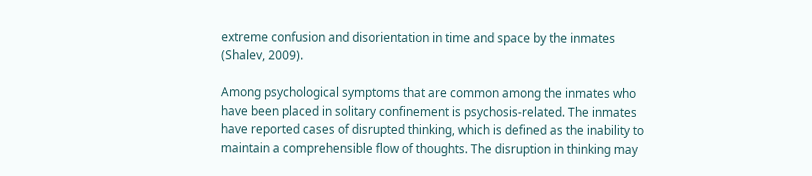extreme confusion and disorientation in time and space by the inmates (Shalev, 2009).

Among psychological symptoms that are common among the inmates who have been placed in solitary confinement is psychosis-related. The inmates have reported cases of disrupted thinking, which is defined as the inability to maintain a comprehensible flow of thoughts. The disruption in thinking may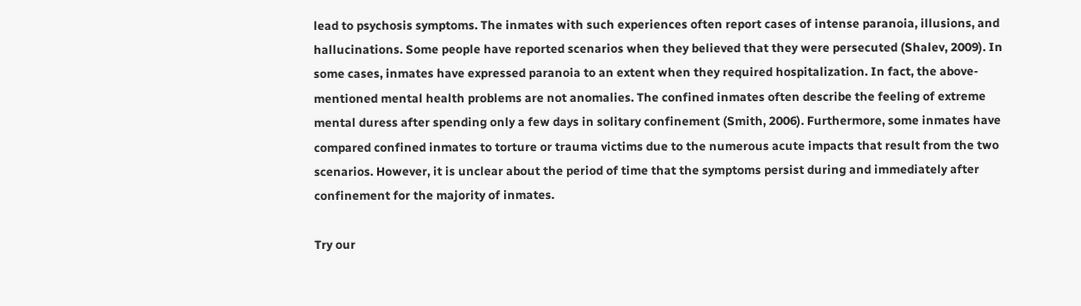lead to psychosis symptoms. The inmates with such experiences often report cases of intense paranoia, illusions, and hallucinations. Some people have reported scenarios when they believed that they were persecuted (Shalev, 2009). In some cases, inmates have expressed paranoia to an extent when they required hospitalization. In fact, the above-mentioned mental health problems are not anomalies. The confined inmates often describe the feeling of extreme mental duress after spending only a few days in solitary confinement (Smith, 2006). Furthermore, some inmates have compared confined inmates to torture or trauma victims due to the numerous acute impacts that result from the two scenarios. However, it is unclear about the period of time that the symptoms persist during and immediately after confinement for the majority of inmates.

Try our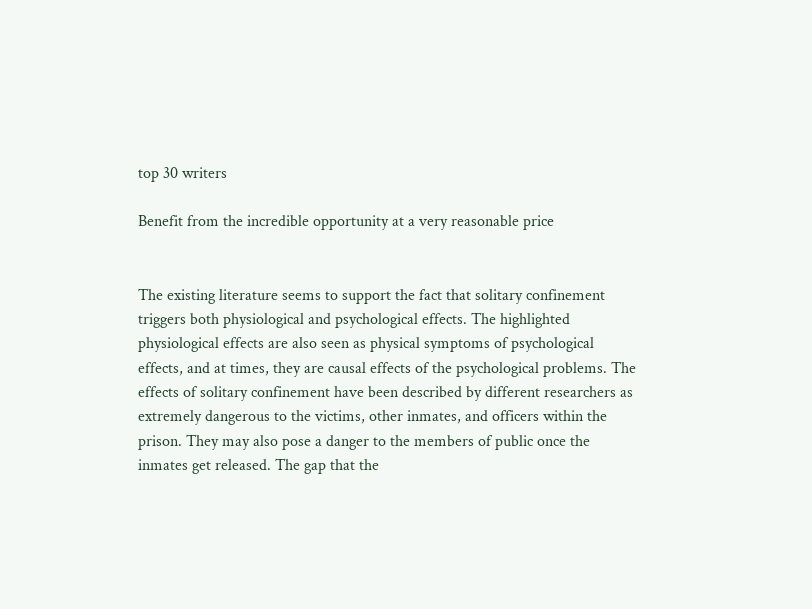top 30 writers

Benefit from the incredible opportunity at a very reasonable price


The existing literature seems to support the fact that solitary confinement triggers both physiological and psychological effects. The highlighted physiological effects are also seen as physical symptoms of psychological effects, and at times, they are causal effects of the psychological problems. The effects of solitary confinement have been described by different researchers as extremely dangerous to the victims, other inmates, and officers within the prison. They may also pose a danger to the members of public once the inmates get released. The gap that the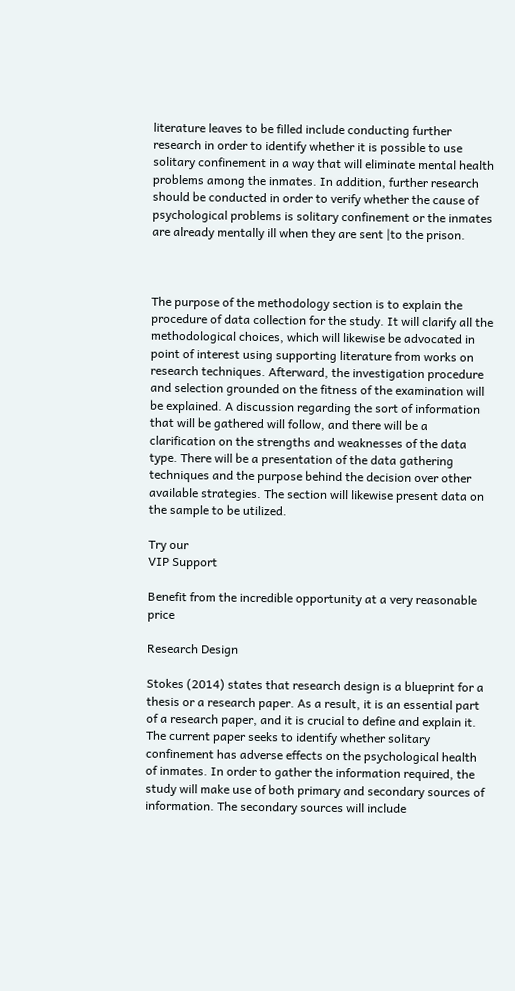literature leaves to be filled include conducting further research in order to identify whether it is possible to use solitary confinement in a way that will eliminate mental health problems among the inmates. In addition, further research should be conducted in order to verify whether the cause of psychological problems is solitary confinement or the inmates are already mentally ill when they are sent |to the prison.



The purpose of the methodology section is to explain the procedure of data collection for the study. It will clarify all the methodological choices, which will likewise be advocated in point of interest using supporting literature from works on research techniques. Afterward, the investigation procedure and selection grounded on the fitness of the examination will be explained. A discussion regarding the sort of information that will be gathered will follow, and there will be a clarification on the strengths and weaknesses of the data type. There will be a presentation of the data gathering techniques and the purpose behind the decision over other available strategies. The section will likewise present data on the sample to be utilized.

Try our
VIP Support

Benefit from the incredible opportunity at a very reasonable price

Research Design

Stokes (2014) states that research design is a blueprint for a thesis or a research paper. As a result, it is an essential part of a research paper, and it is crucial to define and explain it. The current paper seeks to identify whether solitary confinement has adverse effects on the psychological health of inmates. In order to gather the information required, the study will make use of both primary and secondary sources of information. The secondary sources will include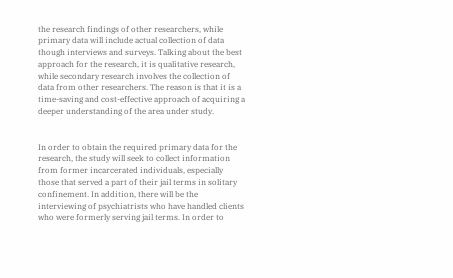the research findings of other researchers, while primary data will include actual collection of data though interviews and surveys. Talking about the best approach for the research, it is qualitative research, while secondary research involves the collection of data from other researchers. The reason is that it is a time-saving and cost-effective approach of acquiring a deeper understanding of the area under study.


In order to obtain the required primary data for the research, the study will seek to collect information from former incarcerated individuals, especially those that served a part of their jail terms in solitary confinement. In addition, there will be the interviewing of psychiatrists who have handled clients who were formerly serving jail terms. In order to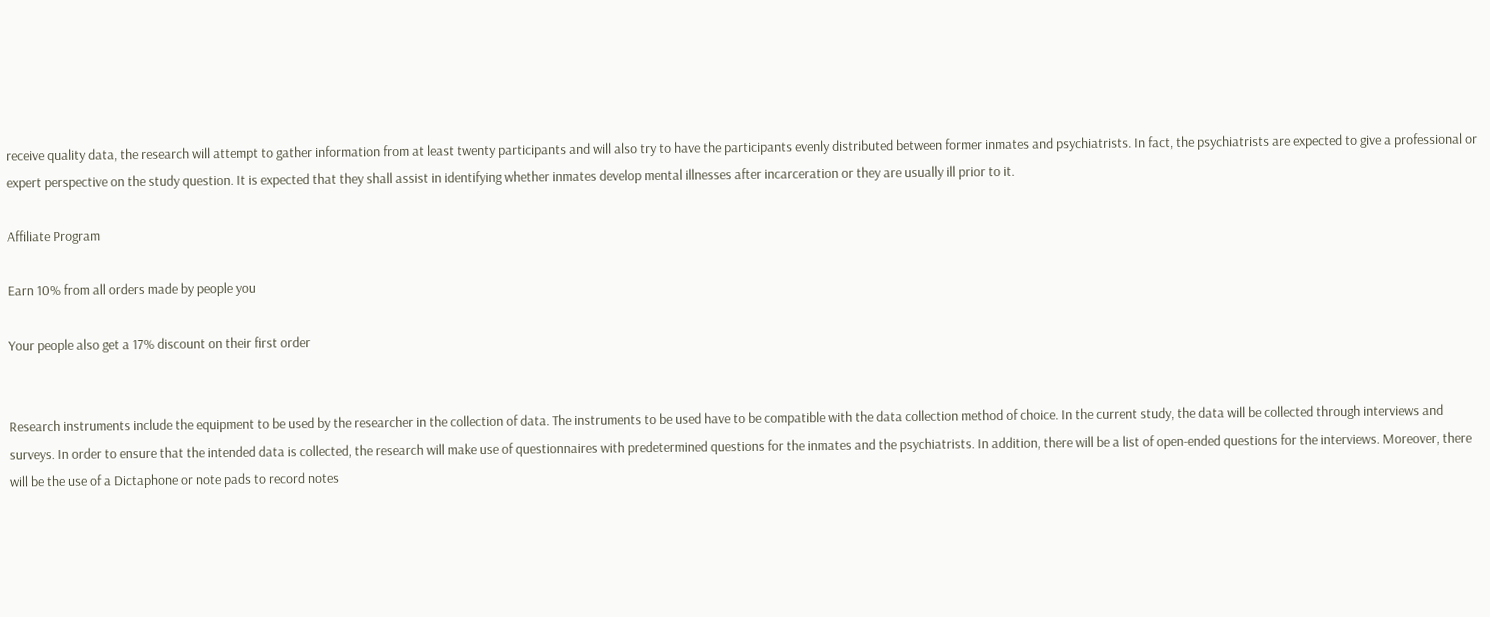receive quality data, the research will attempt to gather information from at least twenty participants and will also try to have the participants evenly distributed between former inmates and psychiatrists. In fact, the psychiatrists are expected to give a professional or expert perspective on the study question. It is expected that they shall assist in identifying whether inmates develop mental illnesses after incarceration or they are usually ill prior to it.

Affiliate Program

Earn 10% from all orders made by people you

Your people also get a 17% discount on their first order


Research instruments include the equipment to be used by the researcher in the collection of data. The instruments to be used have to be compatible with the data collection method of choice. In the current study, the data will be collected through interviews and surveys. In order to ensure that the intended data is collected, the research will make use of questionnaires with predetermined questions for the inmates and the psychiatrists. In addition, there will be a list of open-ended questions for the interviews. Moreover, there will be the use of a Dictaphone or note pads to record notes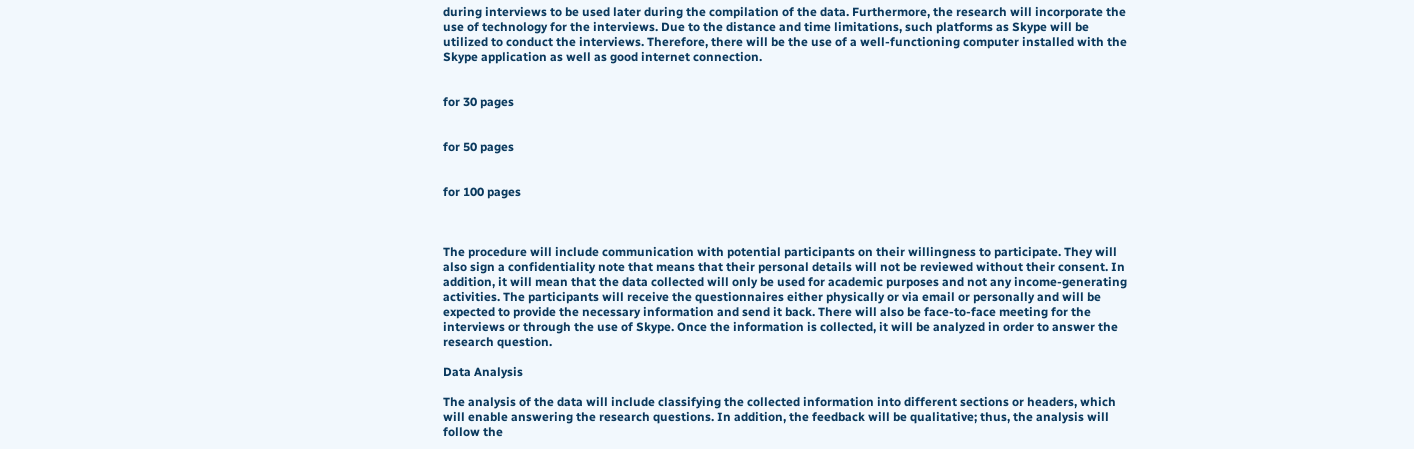during interviews to be used later during the compilation of the data. Furthermore, the research will incorporate the use of technology for the interviews. Due to the distance and time limitations, such platforms as Skype will be utilized to conduct the interviews. Therefore, there will be the use of a well-functioning computer installed with the Skype application as well as good internet connection.


for 30 pages


for 50 pages


for 100 pages



The procedure will include communication with potential participants on their willingness to participate. They will also sign a confidentiality note that means that their personal details will not be reviewed without their consent. In addition, it will mean that the data collected will only be used for academic purposes and not any income-generating activities. The participants will receive the questionnaires either physically or via email or personally and will be expected to provide the necessary information and send it back. There will also be face-to-face meeting for the interviews or through the use of Skype. Once the information is collected, it will be analyzed in order to answer the research question.

Data Analysis

The analysis of the data will include classifying the collected information into different sections or headers, which will enable answering the research questions. In addition, the feedback will be qualitative; thus, the analysis will follow the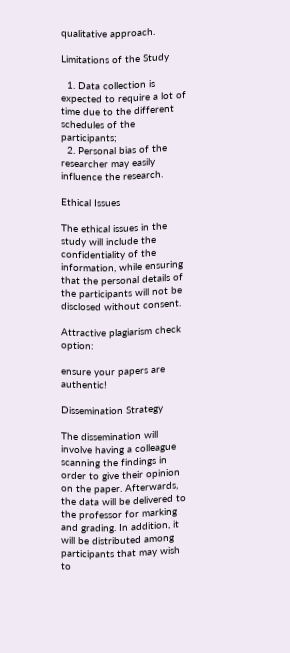qualitative approach.

Limitations of the Study

  1. Data collection is expected to require a lot of time due to the different schedules of the participants;
  2. Personal bias of the researcher may easily influence the research.

Ethical Issues

The ethical issues in the study will include the confidentiality of the information, while ensuring that the personal details of the participants will not be disclosed without consent.

Attractive plagiarism check option:

ensure your papers are authentic!

Dissemination Strategy

The dissemination will involve having a colleague scanning the findings in order to give their opinion on the paper. Afterwards, the data will be delivered to the professor for marking and grading. In addition, it will be distributed among participants that may wish to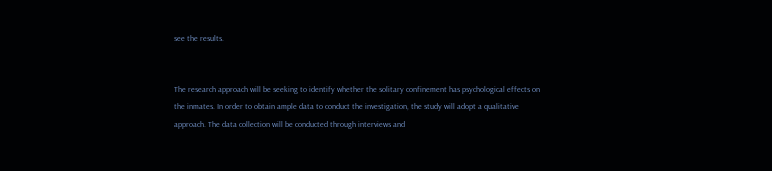see the results.


The research approach will be seeking to identify whether the solitary confinement has psychological effects on the inmates. In order to obtain ample data to conduct the investigation, the study will adopt a qualitative approach. The data collection will be conducted through interviews and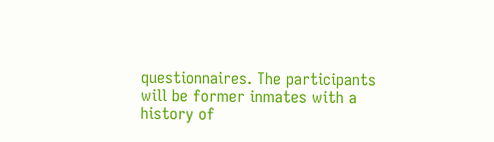questionnaires. The participants will be former inmates with a history of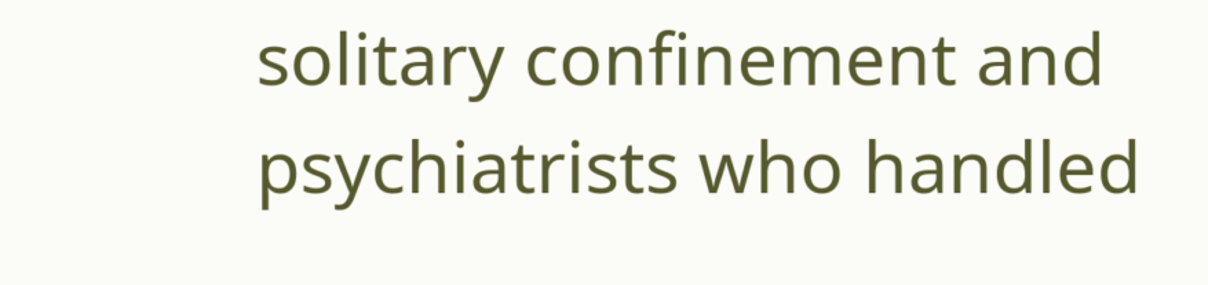solitary confinement and psychiatrists who handled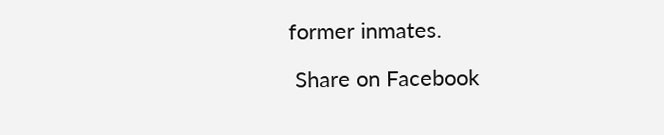former inmates.

 Share on Facebook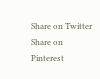Share on Twitter  Share on Pinterest